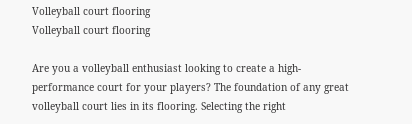Volleyball court flooring
Volleyball court flooring

Are you a volleyball enthusiast looking to create a high-performance court for your players? The foundation of any great volleyball court lies in its flooring. Selecting the right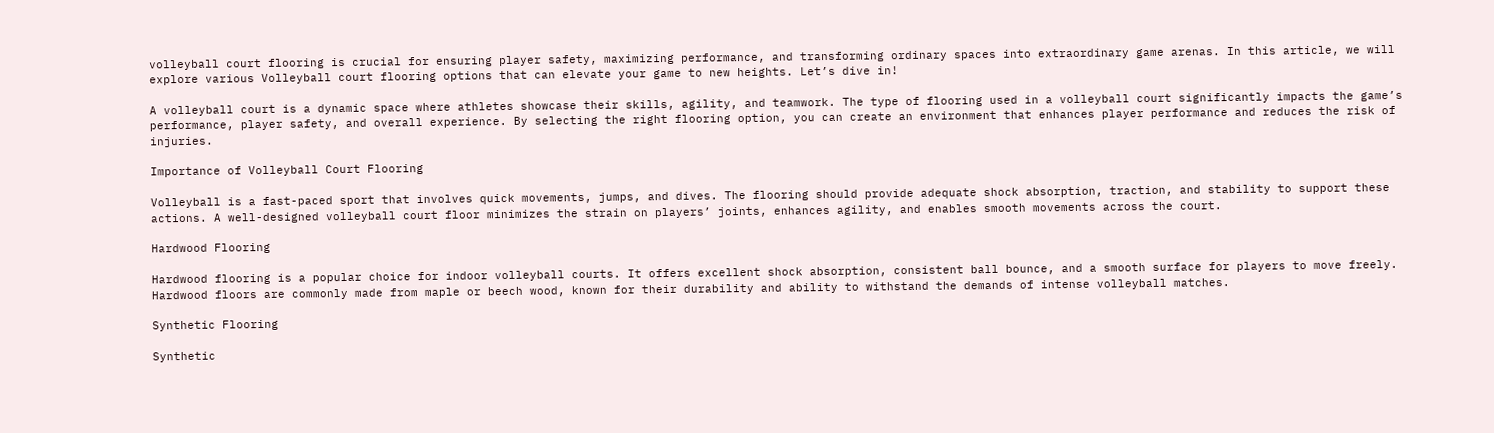volleyball court flooring is crucial for ensuring player safety, maximizing performance, and transforming ordinary spaces into extraordinary game arenas. In this article, we will explore various Volleyball court flooring options that can elevate your game to new heights. Let’s dive in!

A volleyball court is a dynamic space where athletes showcase their skills, agility, and teamwork. The type of flooring used in a volleyball court significantly impacts the game’s performance, player safety, and overall experience. By selecting the right flooring option, you can create an environment that enhances player performance and reduces the risk of injuries.

Importance of Volleyball Court Flooring

Volleyball is a fast-paced sport that involves quick movements, jumps, and dives. The flooring should provide adequate shock absorption, traction, and stability to support these actions. A well-designed volleyball court floor minimizes the strain on players’ joints, enhances agility, and enables smooth movements across the court.

Hardwood Flooring

Hardwood flooring is a popular choice for indoor volleyball courts. It offers excellent shock absorption, consistent ball bounce, and a smooth surface for players to move freely. Hardwood floors are commonly made from maple or beech wood, known for their durability and ability to withstand the demands of intense volleyball matches.

Synthetic Flooring

Synthetic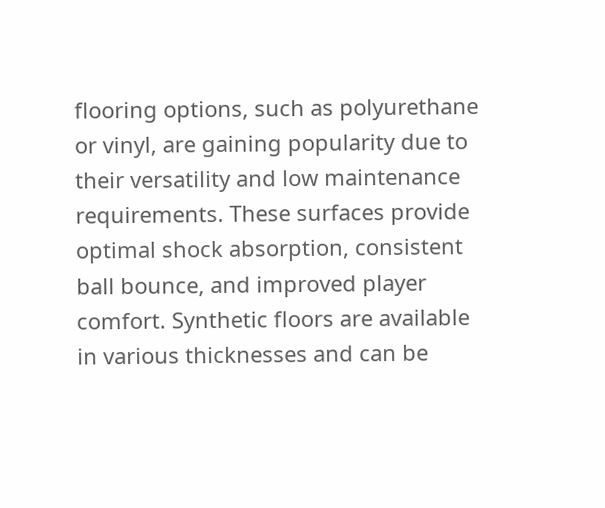flooring options, such as polyurethane or vinyl, are gaining popularity due to their versatility and low maintenance requirements. These surfaces provide optimal shock absorption, consistent ball bounce, and improved player comfort. Synthetic floors are available in various thicknesses and can be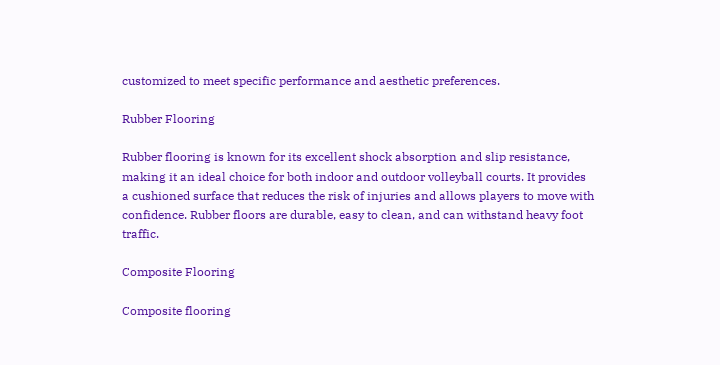customized to meet specific performance and aesthetic preferences.

Rubber Flooring

Rubber flooring is known for its excellent shock absorption and slip resistance, making it an ideal choice for both indoor and outdoor volleyball courts. It provides a cushioned surface that reduces the risk of injuries and allows players to move with confidence. Rubber floors are durable, easy to clean, and can withstand heavy foot traffic.

Composite Flooring

Composite flooring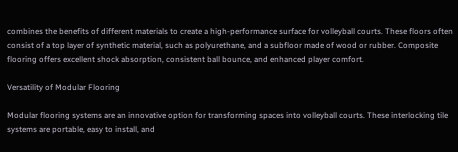combines the benefits of different materials to create a high-performance surface for volleyball courts. These floors often consist of a top layer of synthetic material, such as polyurethane, and a subfloor made of wood or rubber. Composite flooring offers excellent shock absorption, consistent ball bounce, and enhanced player comfort.

Versatility of Modular Flooring

Modular flooring systems are an innovative option for transforming spaces into volleyball courts. These interlocking tile systems are portable, easy to install, and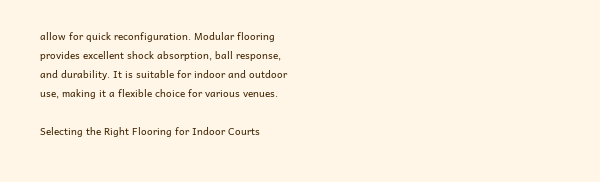allow for quick reconfiguration. Modular flooring provides excellent shock absorption, ball response, and durability. It is suitable for indoor and outdoor use, making it a flexible choice for various venues.

Selecting the Right Flooring for Indoor Courts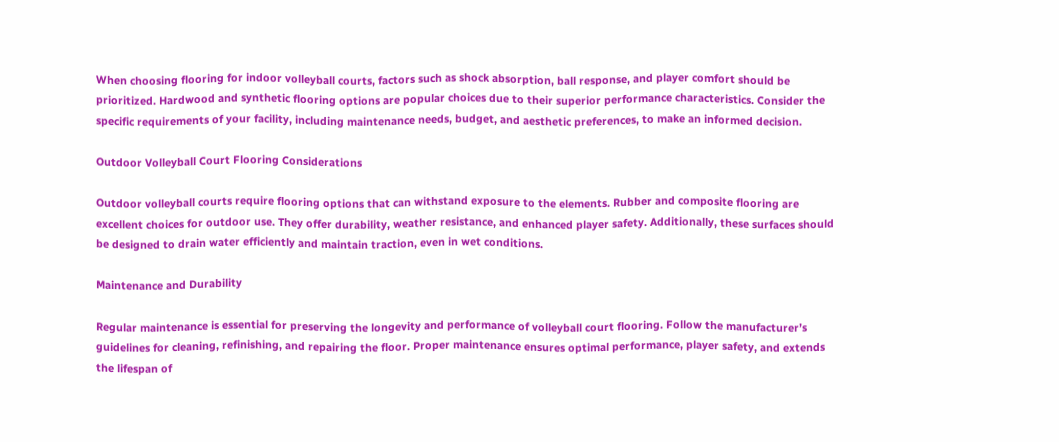When choosing flooring for indoor volleyball courts, factors such as shock absorption, ball response, and player comfort should be prioritized. Hardwood and synthetic flooring options are popular choices due to their superior performance characteristics. Consider the specific requirements of your facility, including maintenance needs, budget, and aesthetic preferences, to make an informed decision.

Outdoor Volleyball Court Flooring Considerations

Outdoor volleyball courts require flooring options that can withstand exposure to the elements. Rubber and composite flooring are excellent choices for outdoor use. They offer durability, weather resistance, and enhanced player safety. Additionally, these surfaces should be designed to drain water efficiently and maintain traction, even in wet conditions.

Maintenance and Durability

Regular maintenance is essential for preserving the longevity and performance of volleyball court flooring. Follow the manufacturer’s guidelines for cleaning, refinishing, and repairing the floor. Proper maintenance ensures optimal performance, player safety, and extends the lifespan of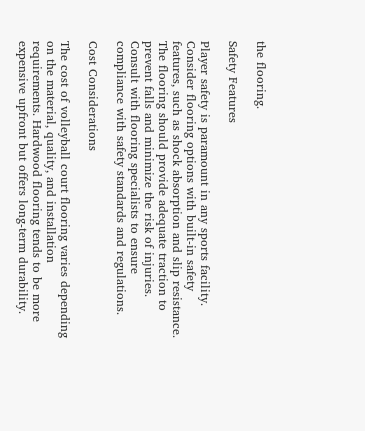the flooring.

Safety Features

Player safety is paramount in any sports facility. Consider flooring options with built-in safety features, such as shock absorption and slip resistance. The flooring should provide adequate traction to prevent falls and minimize the risk of injuries. Consult with flooring specialists to ensure compliance with safety standards and regulations.

Cost Considerations

The cost of volleyball court flooring varies depending on the material, quality, and installation requirements. Hardwood flooring tends to be more expensive upfront but offers long-term durability.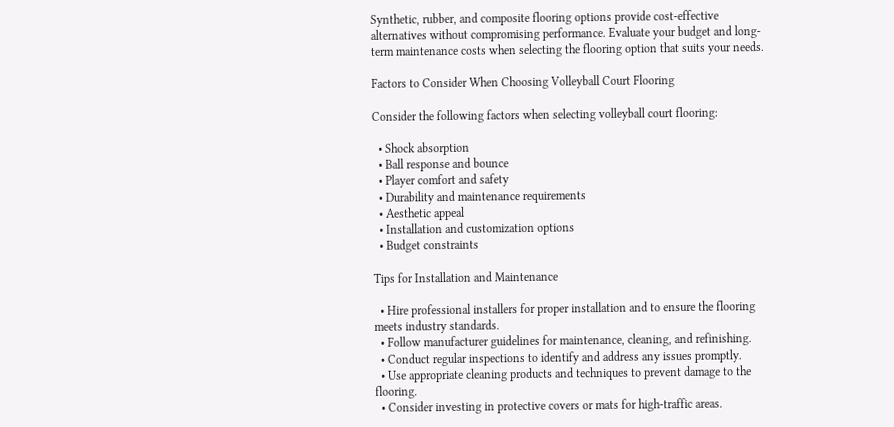Synthetic, rubber, and composite flooring options provide cost-effective alternatives without compromising performance. Evaluate your budget and long-term maintenance costs when selecting the flooring option that suits your needs.

Factors to Consider When Choosing Volleyball Court Flooring

Consider the following factors when selecting volleyball court flooring:

  • Shock absorption
  • Ball response and bounce
  • Player comfort and safety
  • Durability and maintenance requirements
  • Aesthetic appeal
  • Installation and customization options
  • Budget constraints

Tips for Installation and Maintenance

  • Hire professional installers for proper installation and to ensure the flooring meets industry standards.
  • Follow manufacturer guidelines for maintenance, cleaning, and refinishing.
  • Conduct regular inspections to identify and address any issues promptly.
  • Use appropriate cleaning products and techniques to prevent damage to the flooring.
  • Consider investing in protective covers or mats for high-traffic areas.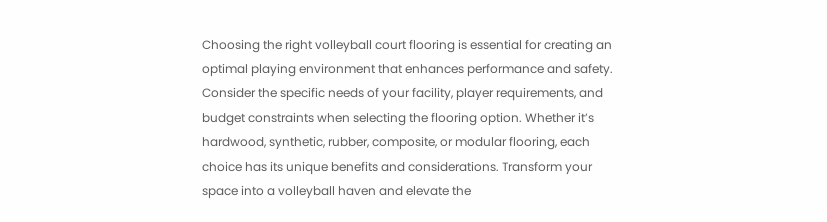Choosing the right volleyball court flooring is essential for creating an optimal playing environment that enhances performance and safety. Consider the specific needs of your facility, player requirements, and budget constraints when selecting the flooring option. Whether it’s hardwood, synthetic, rubber, composite, or modular flooring, each choice has its unique benefits and considerations. Transform your space into a volleyball haven and elevate the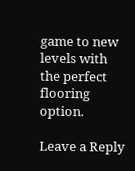game to new levels with the perfect flooring option.

Leave a Reply